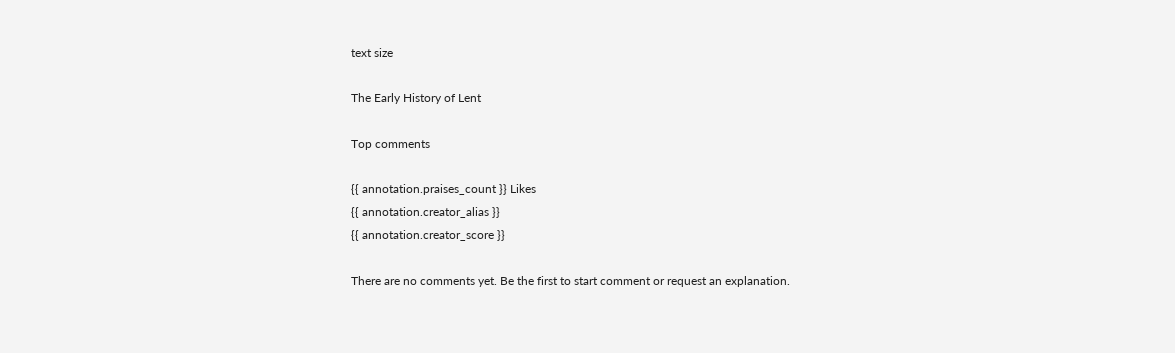text size

The Early History of Lent

Top comments

{{ annotation.praises_count }} Likes
{{ annotation.creator_alias }}
{{ annotation.creator_score }}

There are no comments yet. Be the first to start comment or request an explanation.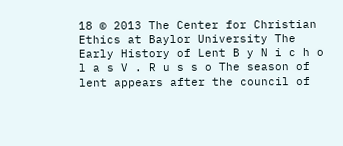18 © 2013 The Center for Christian Ethics at Baylor University The Early History of Lent B y N i c h o l a s V . R u s s o The season of lent appears after the council of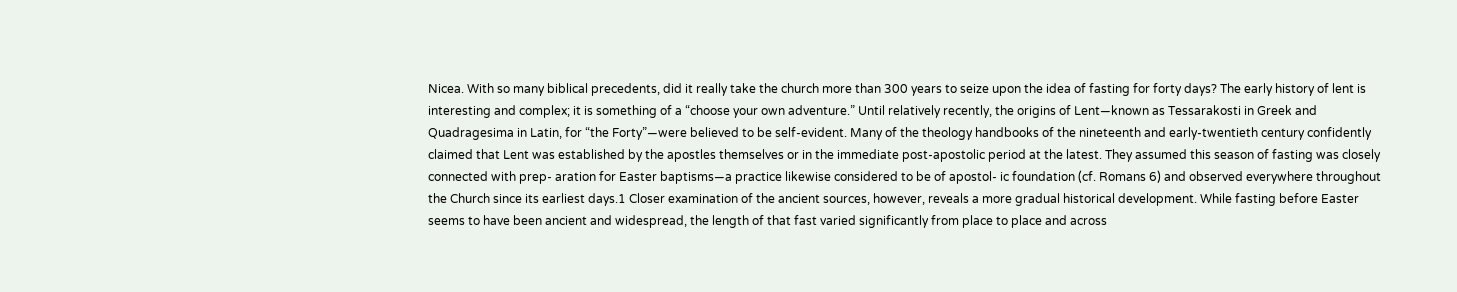Nicea. With so many biblical precedents, did it really take the church more than 300 years to seize upon the idea of fasting for forty days? The early history of lent is interesting and complex; it is something of a “choose your own adventure.” Until relatively recently, the origins of Lent—known as Tessarakosti in Greek and Quadragesima in Latin, for “the Forty”—were believed to be self-evident. Many of the theology handbooks of the nineteenth and early-twentieth century confidently claimed that Lent was established by the apostles themselves or in the immediate post-apostolic period at the latest. They assumed this season of fasting was closely connected with prep- aration for Easter baptisms—a practice likewise considered to be of apostol- ic foundation (cf. Romans 6) and observed everywhere throughout the Church since its earliest days.1 Closer examination of the ancient sources, however, reveals a more gradual historical development. While fasting before Easter seems to have been ancient and widespread, the length of that fast varied significantly from place to place and across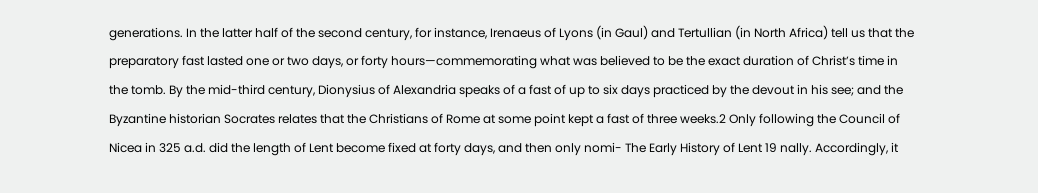generations. In the latter half of the second century, for instance, Irenaeus of Lyons (in Gaul) and Tertullian (in North Africa) tell us that the preparatory fast lasted one or two days, or forty hours—commemorating what was believed to be the exact duration of Christ’s time in the tomb. By the mid-third century, Dionysius of Alexandria speaks of a fast of up to six days practiced by the devout in his see; and the Byzantine historian Socrates relates that the Christians of Rome at some point kept a fast of three weeks.2 Only following the Council of Nicea in 325 a.d. did the length of Lent become fixed at forty days, and then only nomi- The Early History of Lent 19 nally. Accordingly, it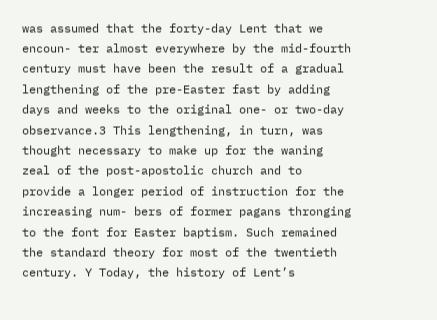was assumed that the forty-day Lent that we encoun- ter almost everywhere by the mid-fourth century must have been the result of a gradual lengthening of the pre-Easter fast by adding days and weeks to the original one- or two-day observance.3 This lengthening, in turn, was thought necessary to make up for the waning zeal of the post-apostolic church and to provide a longer period of instruction for the increasing num- bers of former pagans thronging to the font for Easter baptism. Such remained the standard theory for most of the twentieth century. Y Today, the history of Lent’s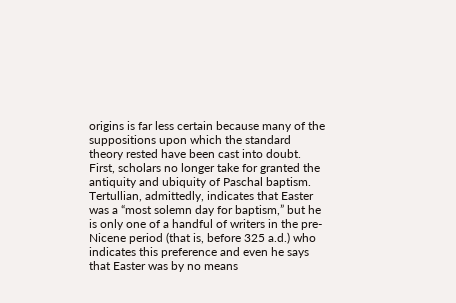origins is far less certain because many of the suppositions upon which the standard theory rested have been cast into doubt. First, scholars no longer take for granted the antiquity and ubiquity of Paschal baptism. Tertullian, admittedly, indicates that Easter was a “most solemn day for baptism,” but he is only one of a handful of writers in the pre-Nicene period (that is, before 325 a.d.) who indicates this preference and even he says that Easter was by no means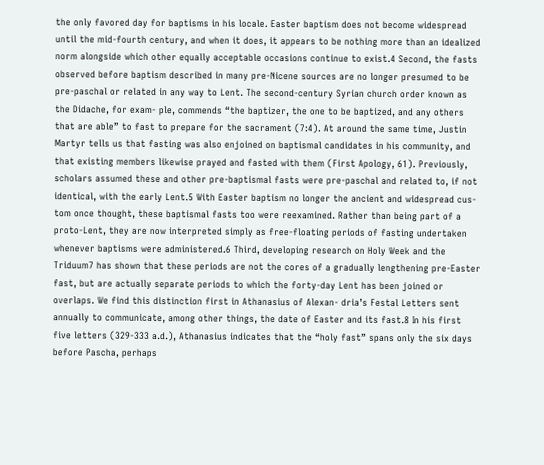the only favored day for baptisms in his locale. Easter baptism does not become widespread until the mid-fourth century, and when it does, it appears to be nothing more than an idealized norm alongside which other equally acceptable occasions continue to exist.4 Second, the fasts observed before baptism described in many pre-Nicene sources are no longer presumed to be pre-paschal or related in any way to Lent. The second-century Syrian church order known as the Didache, for exam- ple, commends “the baptizer, the one to be baptized, and any others that are able” to fast to prepare for the sacrament (7:4). At around the same time, Justin Martyr tells us that fasting was also enjoined on baptismal candidates in his community, and that existing members likewise prayed and fasted with them (First Apology, 61). Previously, scholars assumed these and other pre-baptismal fasts were pre-paschal and related to, if not identical, with the early Lent.5 With Easter baptism no longer the ancient and widespread cus- tom once thought, these baptismal fasts too were reexamined. Rather than being part of a proto-Lent, they are now interpreted simply as free-floating periods of fasting undertaken whenever baptisms were administered.6 Third, developing research on Holy Week and the Triduum7 has shown that these periods are not the cores of a gradually lengthening pre-Easter fast, but are actually separate periods to which the forty-day Lent has been joined or overlaps. We find this distinction first in Athanasius of Alexan- dria’s Festal Letters sent annually to communicate, among other things, the date of Easter and its fast.8 In his first five letters (329-333 a.d.), Athanasius indicates that the “holy fast” spans only the six days before Pascha, perhaps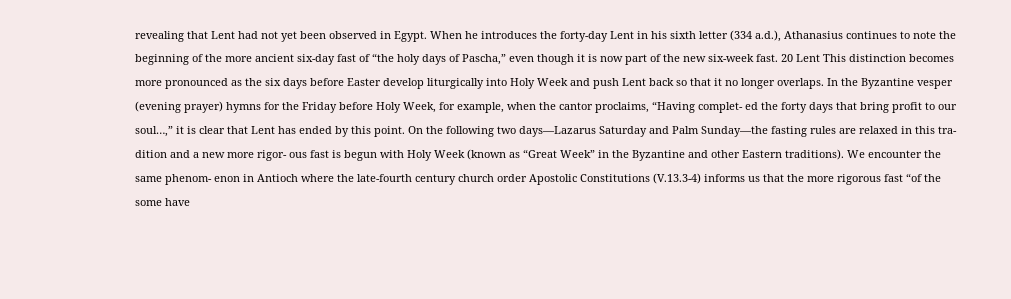revealing that Lent had not yet been observed in Egypt. When he introduces the forty-day Lent in his sixth letter (334 a.d.), Athanasius continues to note the beginning of the more ancient six-day fast of “the holy days of Pascha,” even though it is now part of the new six-week fast. 20 Lent This distinction becomes more pronounced as the six days before Easter develop liturgically into Holy Week and push Lent back so that it no longer overlaps. In the Byzantine vesper (evening prayer) hymns for the Friday before Holy Week, for example, when the cantor proclaims, “Having complet- ed the forty days that bring profit to our soul…,” it is clear that Lent has ended by this point. On the following two days—Lazarus Saturday and Palm Sunday—the fasting rules are relaxed in this tra- dition and a new more rigor- ous fast is begun with Holy Week (known as “Great Week” in the Byzantine and other Eastern traditions). We encounter the same phenom- enon in Antioch where the late-fourth century church order Apostolic Constitutions (V.13.3-4) informs us that the more rigorous fast “of the some have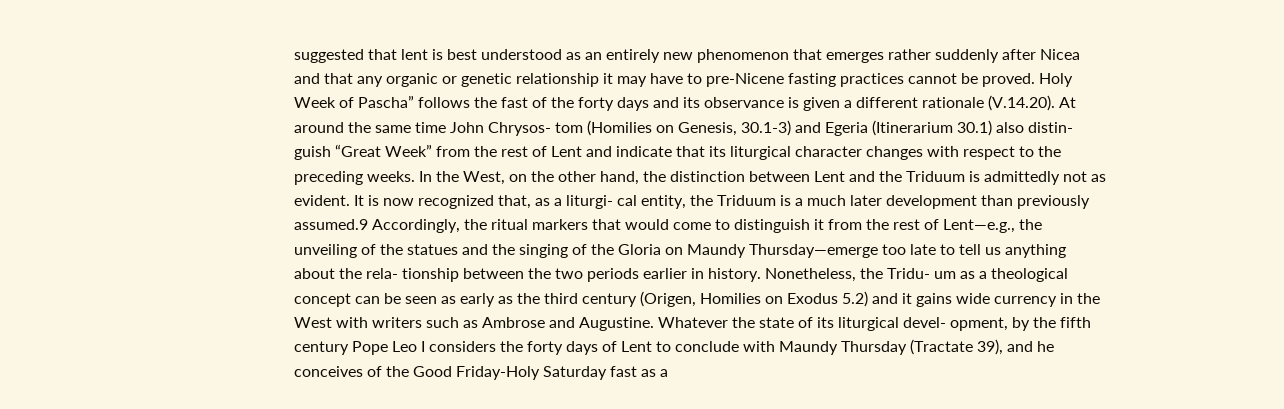suggested that lent is best understood as an entirely new phenomenon that emerges rather suddenly after Nicea and that any organic or genetic relationship it may have to pre-Nicene fasting practices cannot be proved. Holy Week of Pascha” follows the fast of the forty days and its observance is given a different rationale (V.14.20). At around the same time John Chrysos- tom (Homilies on Genesis, 30.1-3) and Egeria (Itinerarium 30.1) also distin- guish “Great Week” from the rest of Lent and indicate that its liturgical character changes with respect to the preceding weeks. In the West, on the other hand, the distinction between Lent and the Triduum is admittedly not as evident. It is now recognized that, as a liturgi- cal entity, the Triduum is a much later development than previously assumed.9 Accordingly, the ritual markers that would come to distinguish it from the rest of Lent—e.g., the unveiling of the statues and the singing of the Gloria on Maundy Thursday—emerge too late to tell us anything about the rela- tionship between the two periods earlier in history. Nonetheless, the Tridu- um as a theological concept can be seen as early as the third century (Origen, Homilies on Exodus 5.2) and it gains wide currency in the West with writers such as Ambrose and Augustine. Whatever the state of its liturgical devel- opment, by the fifth century Pope Leo I considers the forty days of Lent to conclude with Maundy Thursday (Tractate 39), and he conceives of the Good Friday-Holy Saturday fast as a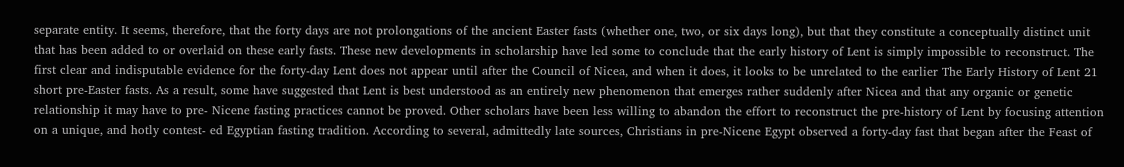separate entity. It seems, therefore, that the forty days are not prolongations of the ancient Easter fasts (whether one, two, or six days long), but that they constitute a conceptually distinct unit that has been added to or overlaid on these early fasts. These new developments in scholarship have led some to conclude that the early history of Lent is simply impossible to reconstruct. The first clear and indisputable evidence for the forty-day Lent does not appear until after the Council of Nicea, and when it does, it looks to be unrelated to the earlier The Early History of Lent 21 short pre-Easter fasts. As a result, some have suggested that Lent is best understood as an entirely new phenomenon that emerges rather suddenly after Nicea and that any organic or genetic relationship it may have to pre- Nicene fasting practices cannot be proved. Other scholars have been less willing to abandon the effort to reconstruct the pre-history of Lent by focusing attention on a unique, and hotly contest- ed Egyptian fasting tradition. According to several, admittedly late sources, Christians in pre-Nicene Egypt observed a forty-day fast that began after the Feast of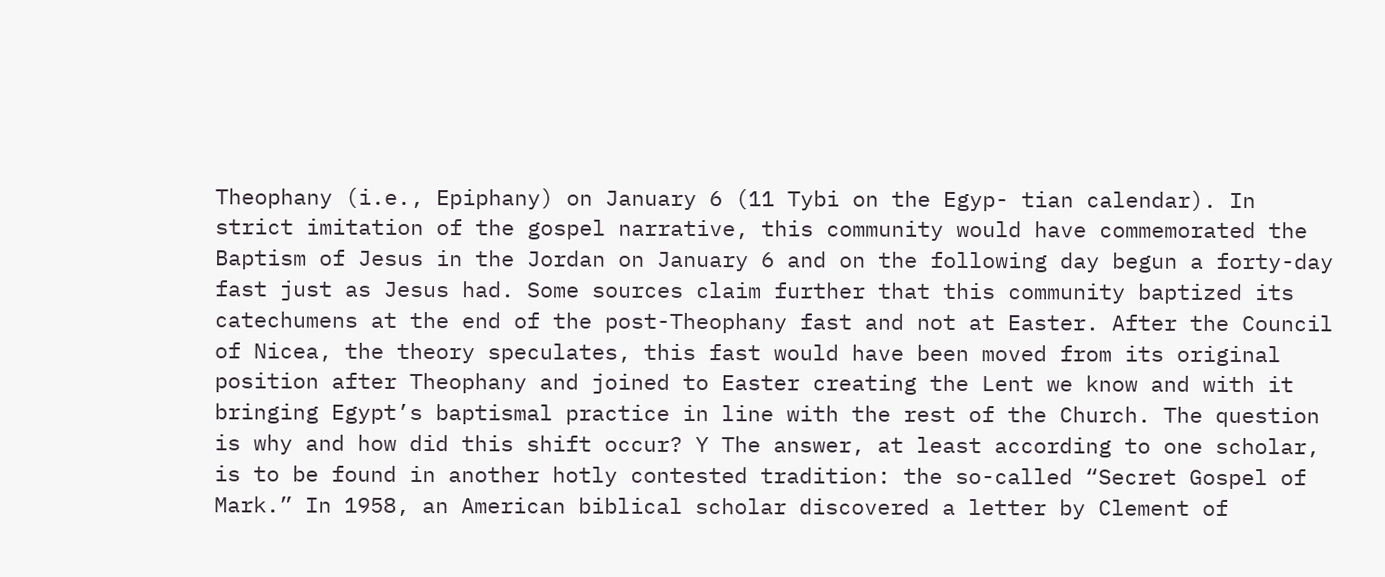Theophany (i.e., Epiphany) on January 6 (11 Tybi on the Egyp- tian calendar). In strict imitation of the gospel narrative, this community would have commemorated the Baptism of Jesus in the Jordan on January 6 and on the following day begun a forty-day fast just as Jesus had. Some sources claim further that this community baptized its catechumens at the end of the post-Theophany fast and not at Easter. After the Council of Nicea, the theory speculates, this fast would have been moved from its original position after Theophany and joined to Easter creating the Lent we know and with it bringing Egypt’s baptismal practice in line with the rest of the Church. The question is why and how did this shift occur? Y The answer, at least according to one scholar, is to be found in another hotly contested tradition: the so-called “Secret Gospel of Mark.” In 1958, an American biblical scholar discovered a letter by Clement of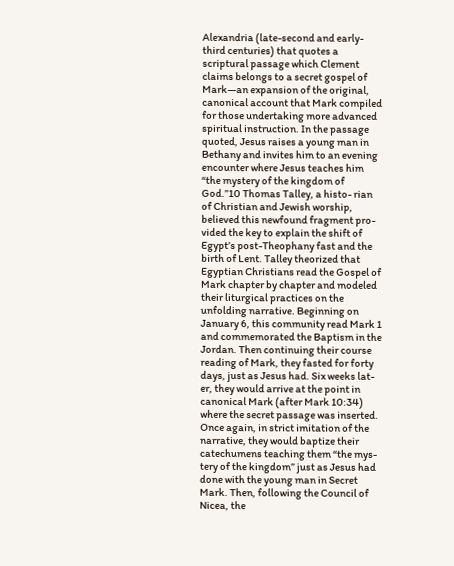Alexandria (late-second and early-third centuries) that quotes a scriptural passage which Clement claims belongs to a secret gospel of Mark—an expansion of the original, canonical account that Mark compiled for those undertaking more advanced spiritual instruction. In the passage quoted, Jesus raises a young man in Bethany and invites him to an evening encounter where Jesus teaches him “the mystery of the kingdom of God.”10 Thomas Talley, a histo- rian of Christian and Jewish worship, believed this newfound fragment pro- vided the key to explain the shift of Egypt’s post-Theophany fast and the birth of Lent. Talley theorized that Egyptian Christians read the Gospel of Mark chapter by chapter and modeled their liturgical practices on the unfolding narrative. Beginning on January 6, this community read Mark 1 and commemorated the Baptism in the Jordan. Then continuing their course reading of Mark, they fasted for forty days, just as Jesus had. Six weeks lat- er, they would arrive at the point in canonical Mark (after Mark 10:34) where the secret passage was inserted. Once again, in strict imitation of the narrative, they would baptize their catechumens teaching them “the mys- tery of the kingdom” just as Jesus had done with the young man in Secret Mark. Then, following the Council of Nicea, the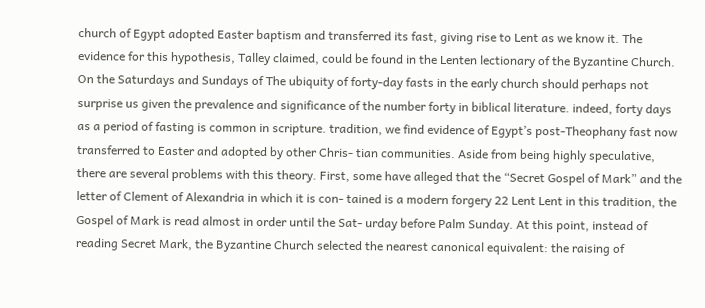church of Egypt adopted Easter baptism and transferred its fast, giving rise to Lent as we know it. The evidence for this hypothesis, Talley claimed, could be found in the Lenten lectionary of the Byzantine Church. On the Saturdays and Sundays of The ubiquity of forty-day fasts in the early church should perhaps not surprise us given the prevalence and significance of the number forty in biblical literature. indeed, forty days as a period of fasting is common in scripture. tradition, we find evidence of Egypt’s post-Theophany fast now transferred to Easter and adopted by other Chris- tian communities. Aside from being highly speculative, there are several problems with this theory. First, some have alleged that the “Secret Gospel of Mark” and the letter of Clement of Alexandria in which it is con- tained is a modern forgery 22 Lent Lent in this tradition, the Gospel of Mark is read almost in order until the Sat- urday before Palm Sunday. At this point, instead of reading Secret Mark, the Byzantine Church selected the nearest canonical equivalent: the raising of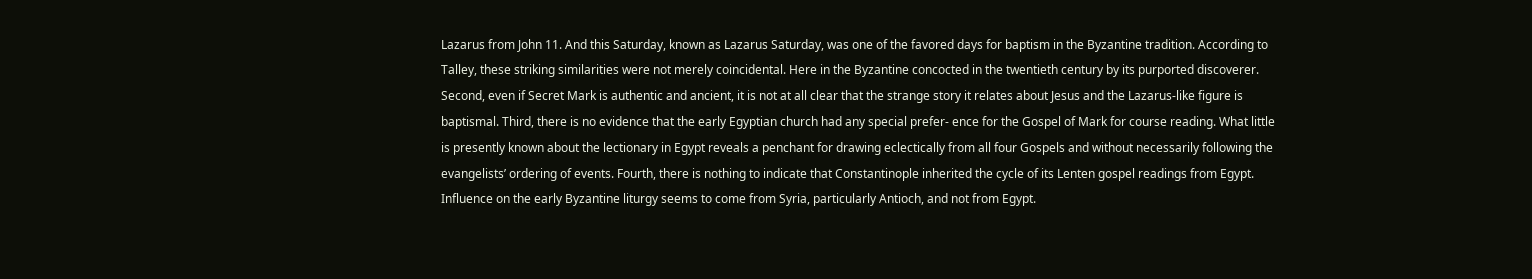Lazarus from John 11. And this Saturday, known as Lazarus Saturday, was one of the favored days for baptism in the Byzantine tradition. According to Talley, these striking similarities were not merely coincidental. Here in the Byzantine concocted in the twentieth century by its purported discoverer. Second, even if Secret Mark is authentic and ancient, it is not at all clear that the strange story it relates about Jesus and the Lazarus-like figure is baptismal. Third, there is no evidence that the early Egyptian church had any special prefer- ence for the Gospel of Mark for course reading. What little is presently known about the lectionary in Egypt reveals a penchant for drawing eclectically from all four Gospels and without necessarily following the evangelists’ ordering of events. Fourth, there is nothing to indicate that Constantinople inherited the cycle of its Lenten gospel readings from Egypt. Influence on the early Byzantine liturgy seems to come from Syria, particularly Antioch, and not from Egypt.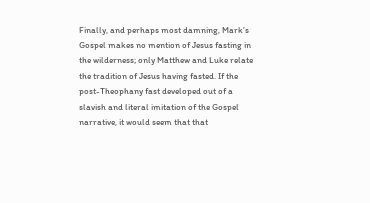Finally, and perhaps most damning, Mark’s Gospel makes no mention of Jesus fasting in the wilderness; only Matthew and Luke relate the tradition of Jesus having fasted. If the post-Theophany fast developed out of a slavish and literal imitation of the Gospel narrative, it would seem that that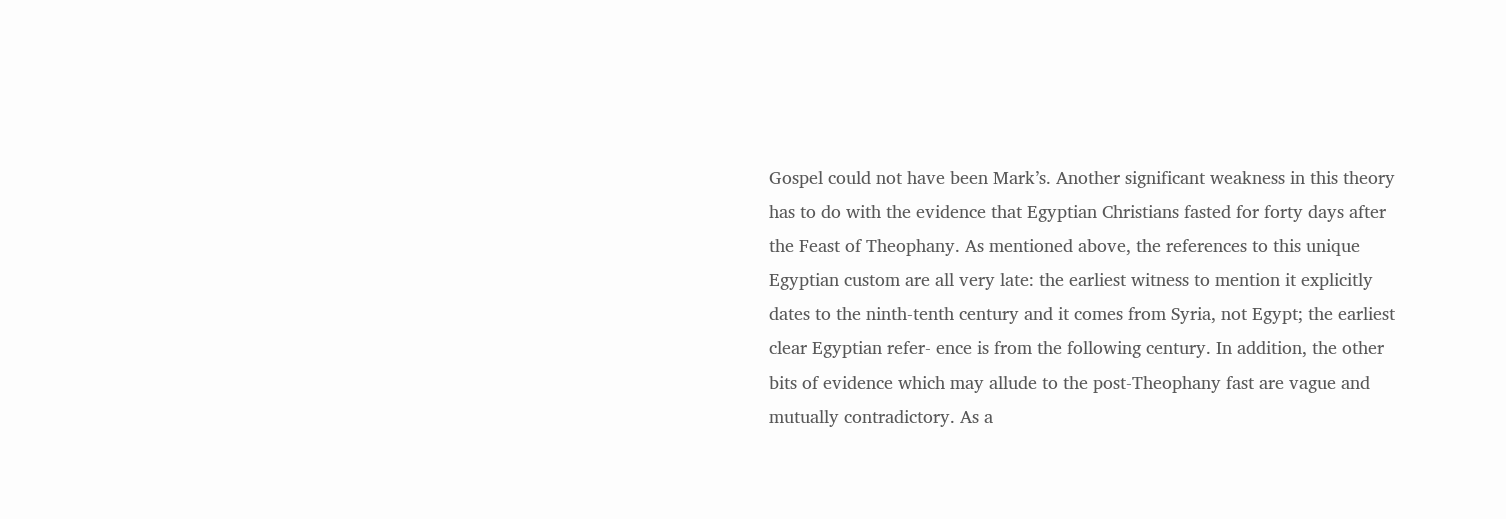Gospel could not have been Mark’s. Another significant weakness in this theory has to do with the evidence that Egyptian Christians fasted for forty days after the Feast of Theophany. As mentioned above, the references to this unique Egyptian custom are all very late: the earliest witness to mention it explicitly dates to the ninth-tenth century and it comes from Syria, not Egypt; the earliest clear Egyptian refer- ence is from the following century. In addition, the other bits of evidence which may allude to the post-Theophany fast are vague and mutually contradictory. As a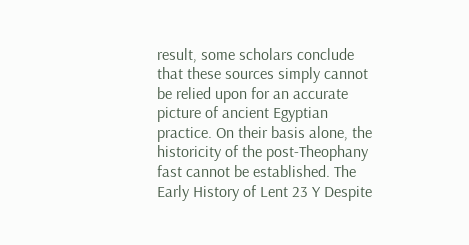result, some scholars conclude that these sources simply cannot be relied upon for an accurate picture of ancient Egyptian practice. On their basis alone, the historicity of the post-Theophany fast cannot be established. The Early History of Lent 23 Y Despite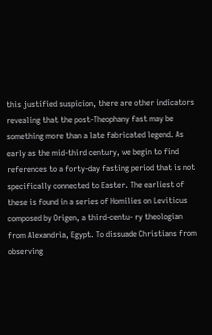this justified suspicion, there are other indicators revealing that the post-Theophany fast may be something more than a late fabricated legend. As early as the mid-third century, we begin to find references to a forty-day fasting period that is not specifically connected to Easter. The earliest of these is found in a series of Homilies on Leviticus composed by Origen, a third-centu- ry theologian from Alexandria, Egypt. To dissuade Christians from observing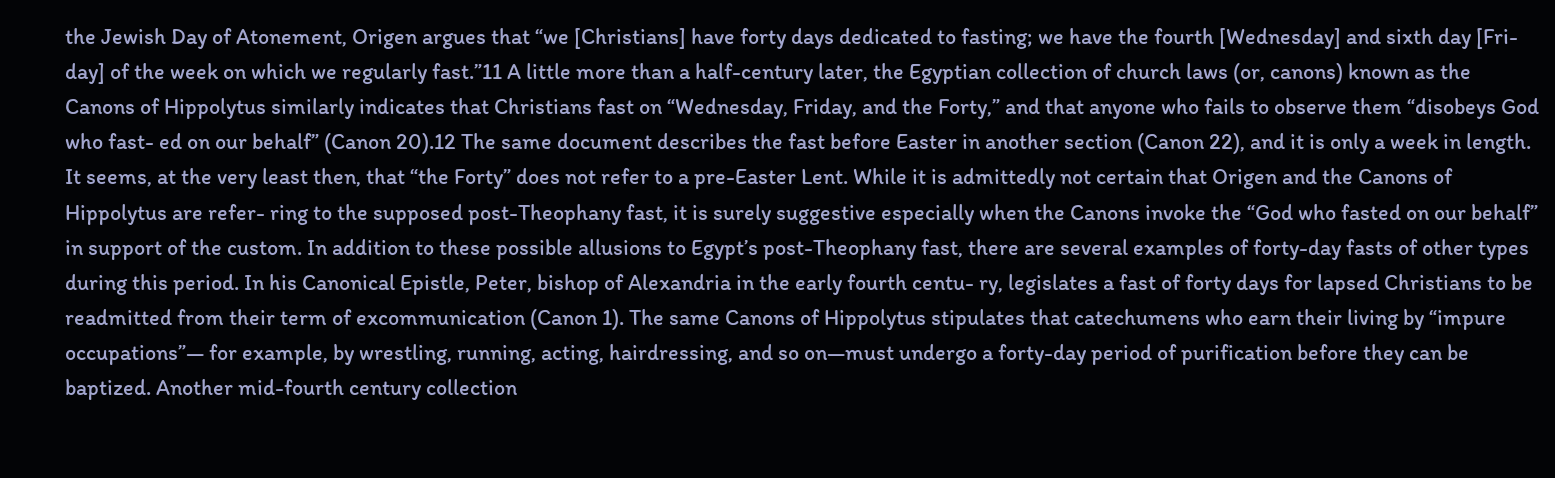the Jewish Day of Atonement, Origen argues that “we [Christians] have forty days dedicated to fasting; we have the fourth [Wednesday] and sixth day [Fri- day] of the week on which we regularly fast.”11 A little more than a half-century later, the Egyptian collection of church laws (or, canons) known as the Canons of Hippolytus similarly indicates that Christians fast on “Wednesday, Friday, and the Forty,” and that anyone who fails to observe them “disobeys God who fast- ed on our behalf” (Canon 20).12 The same document describes the fast before Easter in another section (Canon 22), and it is only a week in length. It seems, at the very least then, that “the Forty” does not refer to a pre-Easter Lent. While it is admittedly not certain that Origen and the Canons of Hippolytus are refer- ring to the supposed post-Theophany fast, it is surely suggestive especially when the Canons invoke the “God who fasted on our behalf” in support of the custom. In addition to these possible allusions to Egypt’s post-Theophany fast, there are several examples of forty-day fasts of other types during this period. In his Canonical Epistle, Peter, bishop of Alexandria in the early fourth centu- ry, legislates a fast of forty days for lapsed Christians to be readmitted from their term of excommunication (Canon 1). The same Canons of Hippolytus stipulates that catechumens who earn their living by “impure occupations”— for example, by wrestling, running, acting, hairdressing, and so on—must undergo a forty-day period of purification before they can be baptized. Another mid-fourth century collection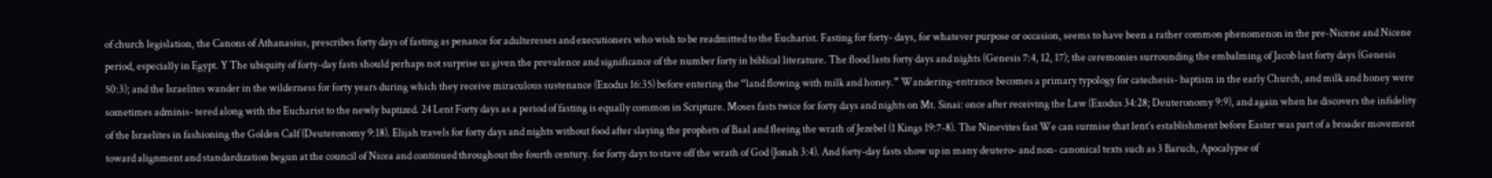of church legislation, the Canons of Athanasius, prescribes forty days of fasting as penance for adulteresses and executioners who wish to be readmitted to the Eucharist. Fasting for forty- days, for whatever purpose or occasion, seems to have been a rather common phenomenon in the pre-Nicene and Nicene period, especially in Egypt. Y The ubiquity of forty-day fasts should perhaps not surprise us given the prevalence and significance of the number forty in biblical literature. The flood lasts forty days and nights (Genesis 7:4, 12, 17); the ceremonies surrounding the embalming of Jacob last forty days (Genesis 50:3); and the Israelites wander in the wilderness for forty years during which they receive miraculous sustenance (Exodus 16:35) before entering the “land flowing with milk and honey.” Wandering-entrance becomes a primary typology for catechesis- baptism in the early Church, and milk and honey were sometimes adminis- tered along with the Eucharist to the newly baptized. 24 Lent Forty days as a period of fasting is equally common in Scripture. Moses fasts twice for forty days and nights on Mt. Sinai: once after receiving the Law (Exodus 34:28; Deuteronomy 9:9), and again when he discovers the infidelity of the Israelites in fashioning the Golden Calf (Deuteronomy 9:18). Elijah travels for forty days and nights without food after slaying the prophets of Baal and fleeing the wrath of Jezebel (1 Kings 19:7-8). The Ninevites fast We can surmise that lent’s establishment before Easter was part of a broader movement toward alignment and standardization begun at the council of Nicea and continued throughout the fourth century. for forty days to stave off the wrath of God (Jonah 3:4). And forty-day fasts show up in many deutero- and non- canonical texts such as 3 Baruch, Apocalypse of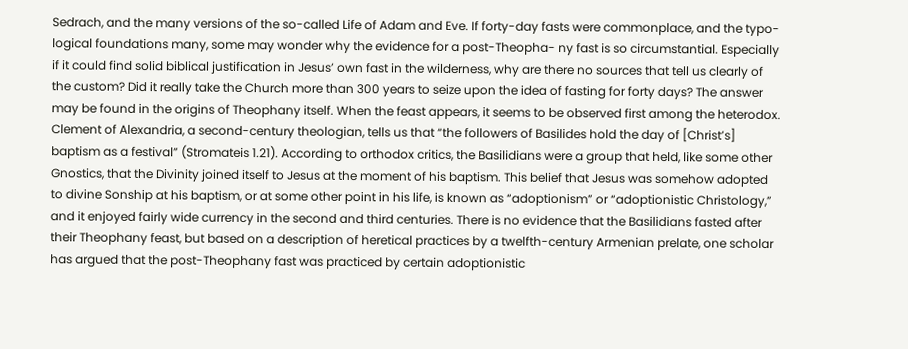Sedrach, and the many versions of the so-called Life of Adam and Eve. If forty-day fasts were commonplace, and the typo- logical foundations many, some may wonder why the evidence for a post-Theopha- ny fast is so circumstantial. Especially if it could find solid biblical justification in Jesus’ own fast in the wilderness, why are there no sources that tell us clearly of the custom? Did it really take the Church more than 300 years to seize upon the idea of fasting for forty days? The answer may be found in the origins of Theophany itself. When the feast appears, it seems to be observed first among the heterodox. Clement of Alexandria, a second-century theologian, tells us that “the followers of Basilides hold the day of [Christ’s] baptism as a festival” (Stromateis 1.21). According to orthodox critics, the Basilidians were a group that held, like some other Gnostics, that the Divinity joined itself to Jesus at the moment of his baptism. This belief that Jesus was somehow adopted to divine Sonship at his baptism, or at some other point in his life, is known as “adoptionism” or “adoptionistic Christology,” and it enjoyed fairly wide currency in the second and third centuries. There is no evidence that the Basilidians fasted after their Theophany feast, but based on a description of heretical practices by a twelfth-century Armenian prelate, one scholar has argued that the post-Theophany fast was practiced by certain adoptionistic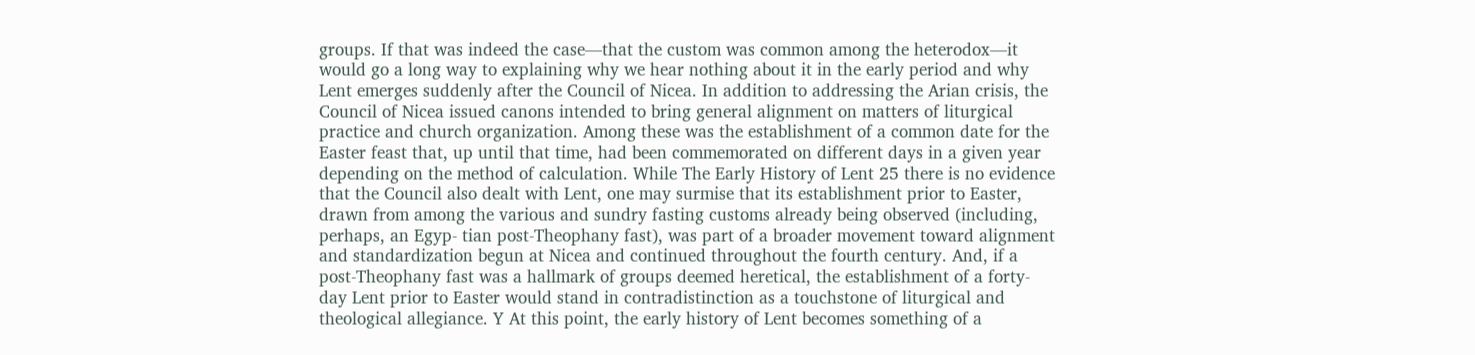groups. If that was indeed the case—that the custom was common among the heterodox—it would go a long way to explaining why we hear nothing about it in the early period and why Lent emerges suddenly after the Council of Nicea. In addition to addressing the Arian crisis, the Council of Nicea issued canons intended to bring general alignment on matters of liturgical practice and church organization. Among these was the establishment of a common date for the Easter feast that, up until that time, had been commemorated on different days in a given year depending on the method of calculation. While The Early History of Lent 25 there is no evidence that the Council also dealt with Lent, one may surmise that its establishment prior to Easter, drawn from among the various and sundry fasting customs already being observed (including, perhaps, an Egyp- tian post-Theophany fast), was part of a broader movement toward alignment and standardization begun at Nicea and continued throughout the fourth century. And, if a post-Theophany fast was a hallmark of groups deemed heretical, the establishment of a forty-day Lent prior to Easter would stand in contradistinction as a touchstone of liturgical and theological allegiance. Y At this point, the early history of Lent becomes something of a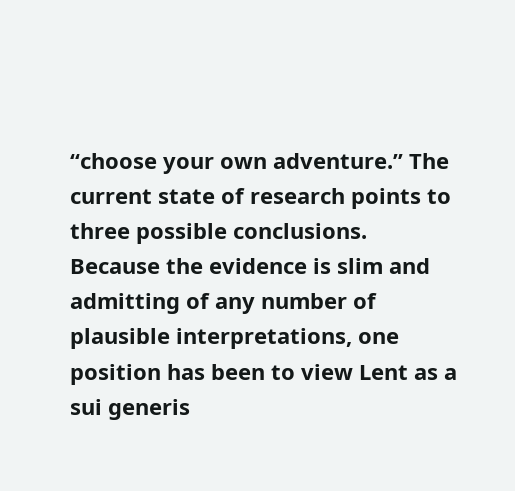“choose your own adventure.” The current state of research points to three possible conclusions. Because the evidence is slim and admitting of any number of plausible interpretations, one position has been to view Lent as a sui generis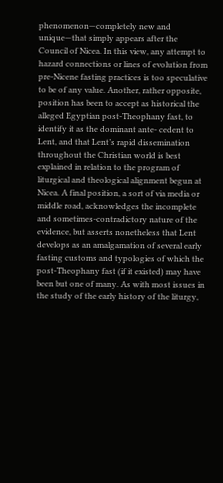phenomenon—completely new and unique—that simply appears after the Council of Nicea. In this view, any attempt to hazard connections or lines of evolution from pre-Nicene fasting practices is too speculative to be of any value. Another, rather opposite, position has been to accept as historical the alleged Egyptian post-Theophany fast, to identify it as the dominant ante- cedent to Lent, and that Lent’s rapid dissemination throughout the Christian world is best explained in relation to the program of liturgical and theological alignment begun at Nicea. A final position, a sort of via media or middle road, acknowledges the incomplete and sometimes-contradictory nature of the evidence, but asserts nonetheless that Lent develops as an amalgamation of several early fasting customs and typologies of which the post-Theophany fast (if it existed) may have been but one of many. As with most issues in the study of the early history of the liturgy,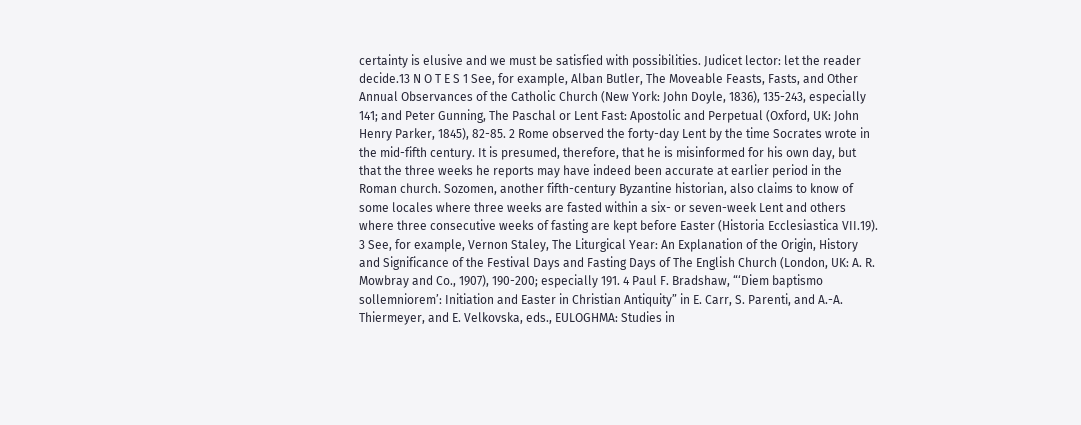certainty is elusive and we must be satisfied with possibilities. Judicet lector: let the reader decide.13 N O T E S 1 See, for example, Alban Butler, The Moveable Feasts, Fasts, and Other Annual Observances of the Catholic Church (New York: John Doyle, 1836), 135-243, especially 141; and Peter Gunning, The Paschal or Lent Fast: Apostolic and Perpetual (Oxford, UK: John Henry Parker, 1845), 82-85. 2 Rome observed the forty-day Lent by the time Socrates wrote in the mid-fifth century. It is presumed, therefore, that he is misinformed for his own day, but that the three weeks he reports may have indeed been accurate at earlier period in the Roman church. Sozomen, another fifth-century Byzantine historian, also claims to know of some locales where three weeks are fasted within a six- or seven-week Lent and others where three consecutive weeks of fasting are kept before Easter (Historia Ecclesiastica VII.19). 3 See, for example, Vernon Staley, The Liturgical Year: An Explanation of the Origin, History and Significance of the Festival Days and Fasting Days of The English Church (London, UK: A. R. Mowbray and Co., 1907), 190-200; especially 191. 4 Paul F. Bradshaw, “‘Diem baptismo sollemniorem’: Initiation and Easter in Christian Antiquity” in E. Carr, S. Parenti, and A.-A. Thiermeyer, and E. Velkovska, eds., EULOGHMA: Studies in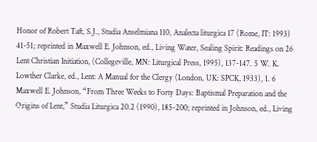Honor of Robert Taft, S.J., Studia Anselmiana 110, Analecta liturgica 17 (Rome, IT: 1993) 41-51; reprinted in Maxwell E. Johnson, ed., Living Water, Sealing Spirit: Readings on 26 Lent Christian Initiation, (Collegeville, MN: Liturgical Press, 1995), 137-147. 5 W. K. Lowther Clarke, ed., Lent: A Manual for the Clergy (London, UK: SPCK, 1933), 1. 6 Maxwell E. Johnson, “From Three Weeks to Forty Days: Baptismal Preparation and the Origins of Lent,” Studia Liturgica 20.2 (1990), 185-200; reprinted in Johnson, ed., Living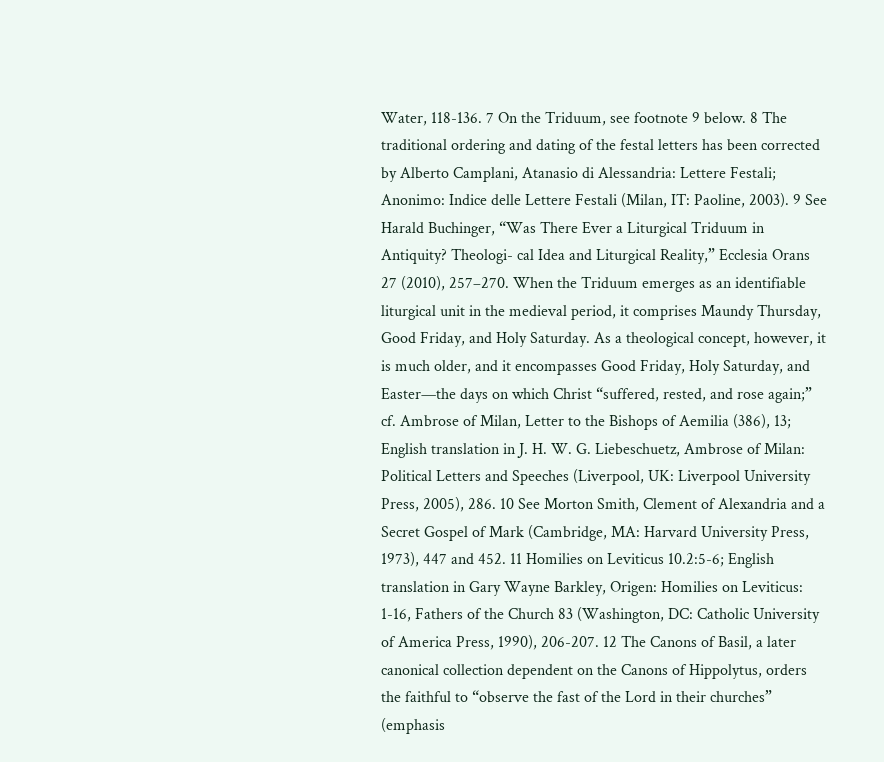Water, 118-136. 7 On the Triduum, see footnote 9 below. 8 The traditional ordering and dating of the festal letters has been corrected by Alberto Camplani, Atanasio di Alessandria: Lettere Festali; Anonimo: Indice delle Lettere Festali (Milan, IT: Paoline, 2003). 9 See Harald Buchinger, “Was There Ever a Liturgical Triduum in Antiquity? Theologi- cal Idea and Liturgical Reality,” Ecclesia Orans 27 (2010), 257–270. When the Triduum emerges as an identifiable liturgical unit in the medieval period, it comprises Maundy Thursday, Good Friday, and Holy Saturday. As a theological concept, however, it is much older, and it encompasses Good Friday, Holy Saturday, and Easter—the days on which Christ “suffered, rested, and rose again;” cf. Ambrose of Milan, Letter to the Bishops of Aemilia (386), 13; English translation in J. H. W. G. Liebeschuetz, Ambrose of Milan: Political Letters and Speeches (Liverpool, UK: Liverpool University Press, 2005), 286. 10 See Morton Smith, Clement of Alexandria and a Secret Gospel of Mark (Cambridge, MA: Harvard University Press, 1973), 447 and 452. 11 Homilies on Leviticus 10.2:5-6; English translation in Gary Wayne Barkley, Origen: Homilies on Leviticus: 1-16, Fathers of the Church 83 (Washington, DC: Catholic University of America Press, 1990), 206-207. 12 The Canons of Basil, a later canonical collection dependent on the Canons of Hippolytus, orders the faithful to “observe the fast of the Lord in their churches” (emphasis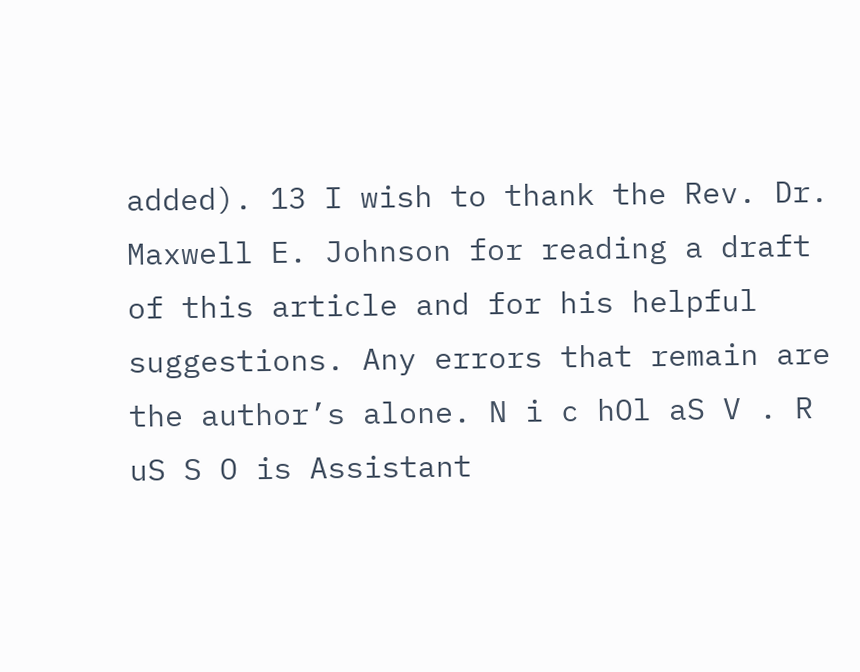added). 13 I wish to thank the Rev. Dr. Maxwell E. Johnson for reading a draft of this article and for his helpful suggestions. Any errors that remain are the author’s alone. N i c hOl aS V . R uS S O is Assistant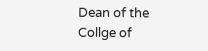Dean of the Collge of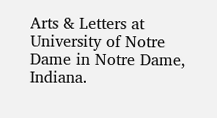Arts & Letters at University of Notre Dame in Notre Dame, Indiana.